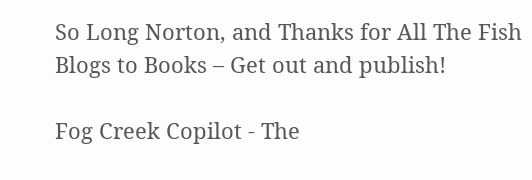So Long Norton, and Thanks for All The Fish
Blogs to Books – Get out and publish!

Fog Creek Copilot - The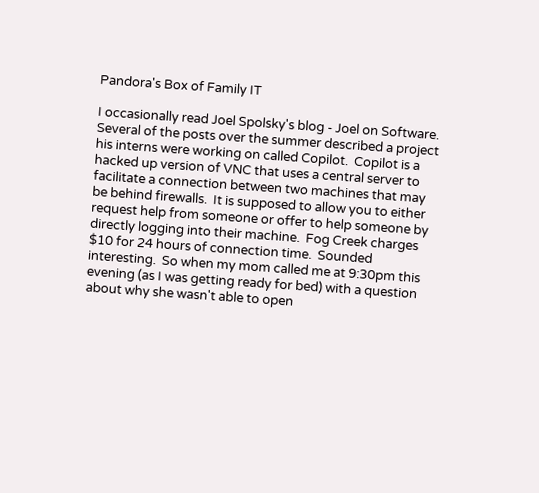Pandora's Box of Family IT

I occasionally read Joel Spolsky's blog - Joel on Software.  Several of the posts over the summer described a project his interns were working on called Copilot.  Copilot is a hacked up version of VNC that uses a central server to facilitate a connection between two machines that may be behind firewalls.  It is supposed to allow you to either request help from someone or offer to help someone by directly logging into their machine.  Fog Creek charges $10 for 24 hours of connection time.  Sounded interesting.  So when my mom called me at 9:30pm this evening (as I was getting ready for bed) with a question about why she wasn't able to open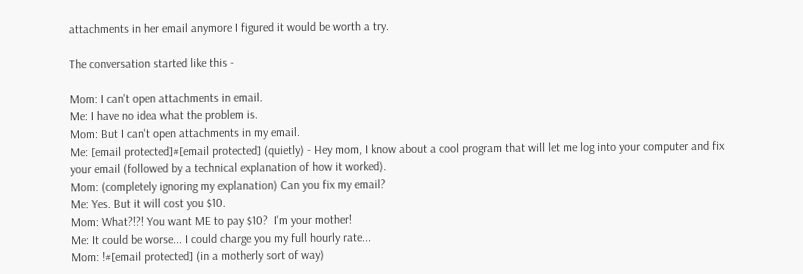attachments in her email anymore I figured it would be worth a try.

The conversation started like this -

Mom: I can't open attachments in email.
Me: I have no idea what the problem is.
Mom: But I can't open attachments in my email.
Me: [email protected]#[email protected] (quietly) - Hey mom, I know about a cool program that will let me log into your computer and fix your email (followed by a technical explanation of how it worked).
Mom: (completely ignoring my explanation) Can you fix my email?
Me: Yes. But it will cost you $10.
Mom: What?!?! You want ME to pay $10?  I'm your mother!
Me: It could be worse... I could charge you my full hourly rate...
Mom: !#[email protected] (in a motherly sort of way)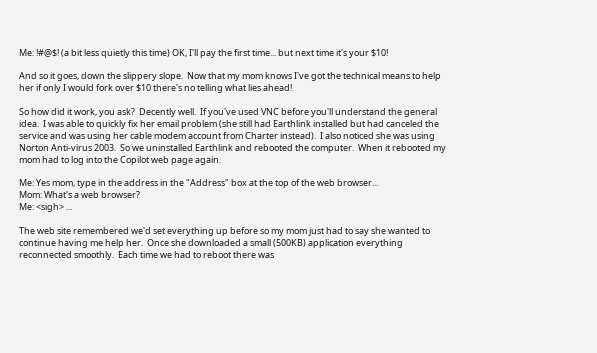Me: !#@$! (a bit less quietly this time) OK, I'll pay the first time... but next time it's your $10!

And so it goes, down the slippery slope.  Now that my mom knows I've got the technical means to help her if only I would fork over $10 there's no telling what lies ahead!

So how did it work, you ask?  Decently well.  If you've used VNC before you'll understand the general idea.  I was able to quickly fix her email problem (she still had Earthlink installed but had canceled the service and was using her cable modem account from Charter instead).  I also noticed she was using Norton Anti-virus 2003.  So we uninstalled Earthlink and rebooted the computer.  When it rebooted my mom had to log into the Copilot web page again.

Me: Yes mom, type in the address in the "Address" box at the top of the web browser...
Mom: What's a web browser?
Me: <sigh> ...

The web site remembered we'd set everything up before so my mom just had to say she wanted to continue having me help her.  Once she downloaded a small (500KB) application everything reconnected smoothly.  Each time we had to reboot there was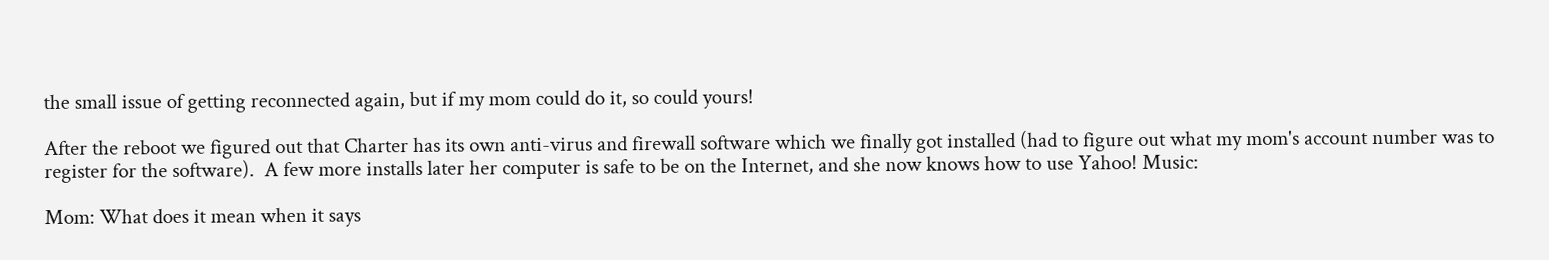the small issue of getting reconnected again, but if my mom could do it, so could yours!

After the reboot we figured out that Charter has its own anti-virus and firewall software which we finally got installed (had to figure out what my mom's account number was to register for the software).  A few more installs later her computer is safe to be on the Internet, and she now knows how to use Yahoo! Music:

Mom: What does it mean when it says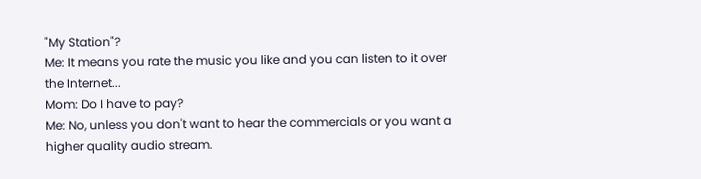"My Station"?
Me: It means you rate the music you like and you can listen to it over the Internet...
Mom: Do I have to pay?
Me: No, unless you don't want to hear the commercials or you want a higher quality audio stream.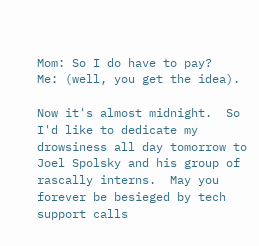Mom: So I do have to pay?
Me: (well, you get the idea).

Now it's almost midnight.  So I'd like to dedicate my drowsiness all day tomorrow to Joel Spolsky and his group of rascally interns.  May you forever be besieged by tech support calls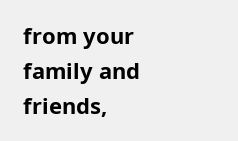from your family and friends,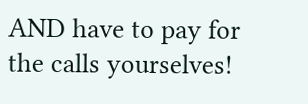AND have to pay for the calls yourselves!